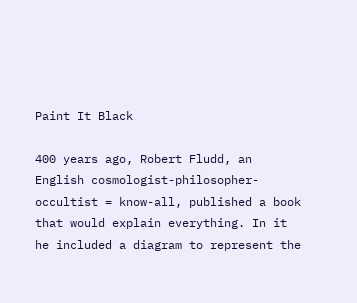Paint It Black

400 years ago, Robert Fludd, an English cosmologist-philosopher-occultist = know-all, published a book that would explain everything. In it he included a diagram to represent the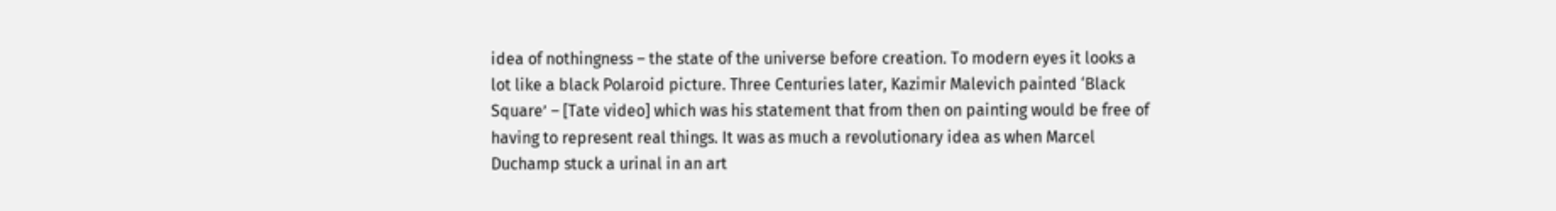idea of nothingness – the state of the universe before creation. To modern eyes it looks a lot like a black Polaroid picture. Three Centuries later, Kazimir Malevich painted ‘Black Square’ – [Tate video] which was his statement that from then on painting would be free of having to represent real things. It was as much a revolutionary idea as when Marcel Duchamp stuck a urinal in an art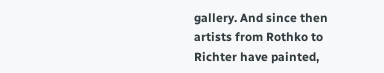gallery. And since then artists from Rothko to Richter have painted,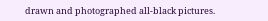drawn and photographed all-black pictures.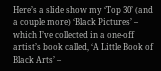Here’s a slide show my ‘Top 30’ (and a couple more) ‘Black Pictures’ – which I’ve collected in a one-off artist’s book called, ‘A Little Book of Black Arts’ –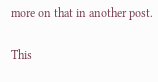more on that in another post.

This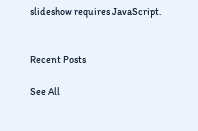slideshow requires JavaScript.


Recent Posts

See All